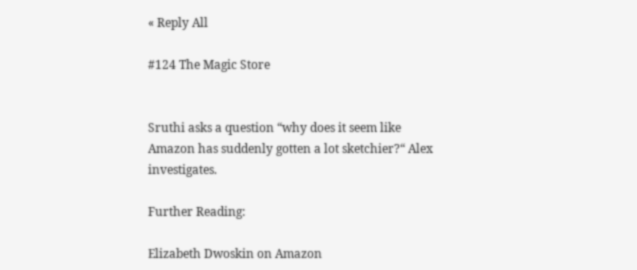« Reply All

#124 The Magic Store


Sruthi asks a question “why does it seem like Amazon has suddenly gotten a lot sketchier?“ Alex investigates.

Further Reading:

Elizabeth Dwoskin on Amazon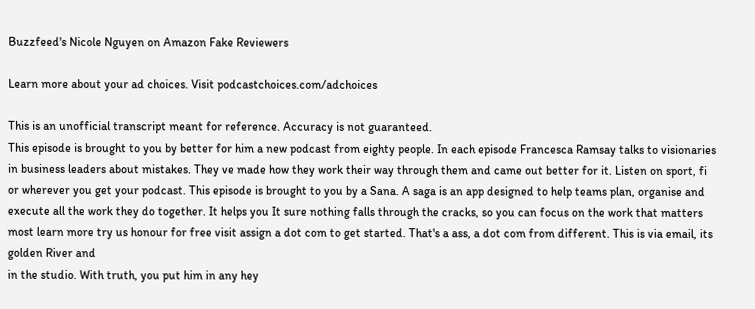Buzzfeed's Nicole Nguyen on Amazon Fake Reviewers

Learn more about your ad choices. Visit podcastchoices.com/adchoices

This is an unofficial transcript meant for reference. Accuracy is not guaranteed.
This episode is brought to you by better for him a new podcast from eighty people. In each episode Francesca Ramsay talks to visionaries in business leaders about mistakes. They ve made how they work their way through them and came out better for it. Listen on sport, fi or wherever you get your podcast. This episode is brought to you by a Sana. A saga is an app designed to help teams plan, organise and execute all the work they do together. It helps you It sure nothing falls through the cracks, so you can focus on the work that matters most learn more try us honour for free visit assign a dot com to get started. That's a ass, a dot com from different. This is via email, its golden River and
in the studio. With truth, you put him in any hey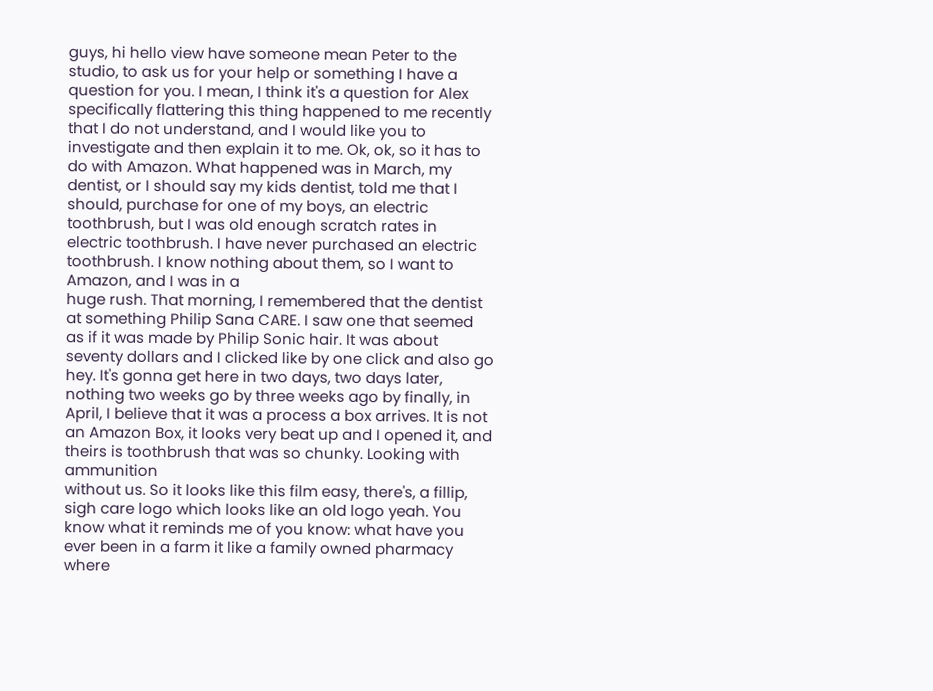guys, hi hello view have someone mean Peter to the studio, to ask us for your help or something I have a question for you. I mean, I think it's a question for Alex specifically flattering this thing happened to me recently that I do not understand, and I would like you to investigate and then explain it to me. Ok, ok, so it has to do with Amazon. What happened was in March, my dentist, or I should say my kids dentist, told me that I should, purchase for one of my boys, an electric toothbrush, but I was old enough scratch rates in electric toothbrush. I have never purchased an electric toothbrush. I know nothing about them, so I want to Amazon, and I was in a
huge rush. That morning, I remembered that the dentist at something Philip Sana CARE. I saw one that seemed as if it was made by Philip Sonic hair. It was about seventy dollars and I clicked like by one click and also go hey. It's gonna get here in two days, two days later, nothing two weeks go by three weeks ago by finally, in April, I believe that it was a process a box arrives. It is not an Amazon Box, it looks very beat up and I opened it, and theirs is toothbrush that was so chunky. Looking with ammunition
without us. So it looks like this film easy, there's, a fillip, sigh care logo which looks like an old logo yeah. You know what it reminds me of you know: what have you ever been in a farm it like a family owned pharmacy where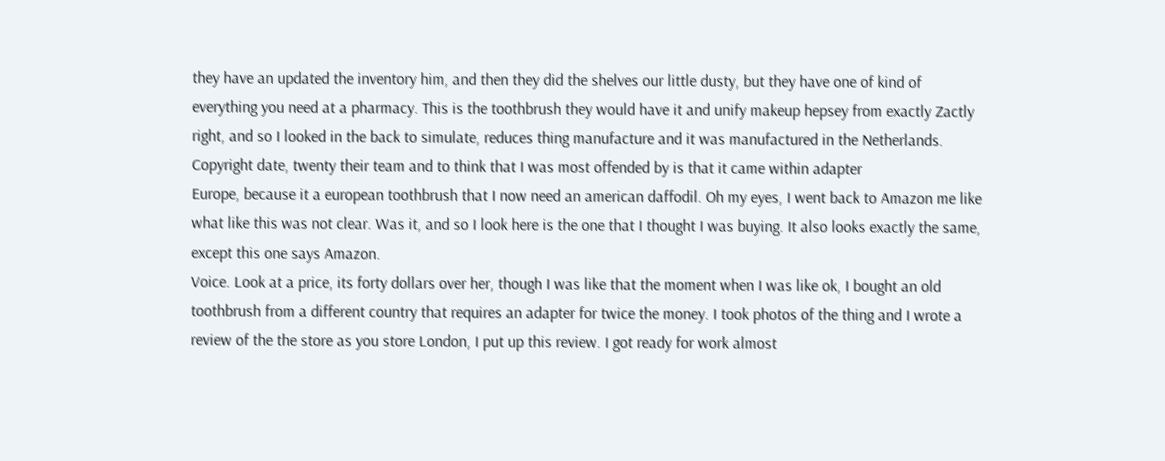they have an updated the inventory him, and then they did the shelves our little dusty, but they have one of kind of everything you need at a pharmacy. This is the toothbrush they would have it and unify makeup hepsey from exactly Zactly right, and so I looked in the back to simulate, reduces thing manufacture and it was manufactured in the Netherlands. Copyright date, twenty their team and to think that I was most offended by is that it came within adapter
Europe, because it a european toothbrush that I now need an american daffodil. Oh my eyes, I went back to Amazon me like what like this was not clear. Was it, and so I look here is the one that I thought I was buying. It also looks exactly the same, except this one says Amazon.
Voice. Look at a price, its forty dollars over her, though I was like that the moment when I was like ok, I bought an old toothbrush from a different country that requires an adapter for twice the money. I took photos of the thing and I wrote a review of the the store as you store London, I put up this review. I got ready for work almost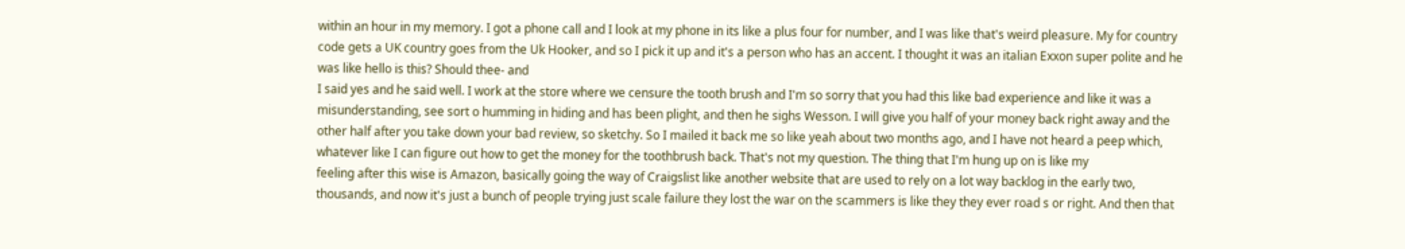within an hour in my memory. I got a phone call and I look at my phone in its like a plus four for number, and I was like that's weird pleasure. My for country code gets a UK country goes from the Uk Hooker, and so I pick it up and it's a person who has an accent. I thought it was an italian Exxon super polite and he was like hello is this? Should thee- and
I said yes and he said well. I work at the store where we censure the tooth brush and I'm so sorry that you had this like bad experience and like it was a misunderstanding, see sort o humming in hiding and has been plight, and then he sighs Wesson. I will give you half of your money back right away and the other half after you take down your bad review, so sketchy. So I mailed it back me so like yeah about two months ago, and I have not heard a peep which, whatever like I can figure out how to get the money for the toothbrush back. That's not my question. The thing that I'm hung up on is like my
feeling after this wise is Amazon, basically going the way of Craigslist like another website that are used to rely on a lot way backlog in the early two, thousands, and now it's just a bunch of people trying just scale failure they lost the war on the scammers is like they they ever road s or right. And then that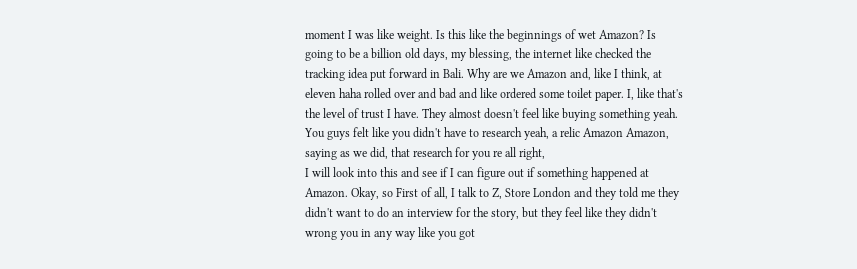moment I was like weight. Is this like the beginnings of wet Amazon? Is going to be a billion old days, my blessing, the internet like checked the tracking idea put forward in Bali. Why are we Amazon and, like I think, at eleven haha rolled over and bad and like ordered some toilet paper. I, like that's the level of trust I have. They almost doesn't feel like buying something yeah. You guys felt like you didn't have to research yeah, a relic Amazon Amazon, saying as we did, that research for you re all right,
I will look into this and see if I can figure out if something happened at Amazon. Okay, so First of all, I talk to Z, Store London and they told me they didn't want to do an interview for the story, but they feel like they didn't wrong you in any way like you got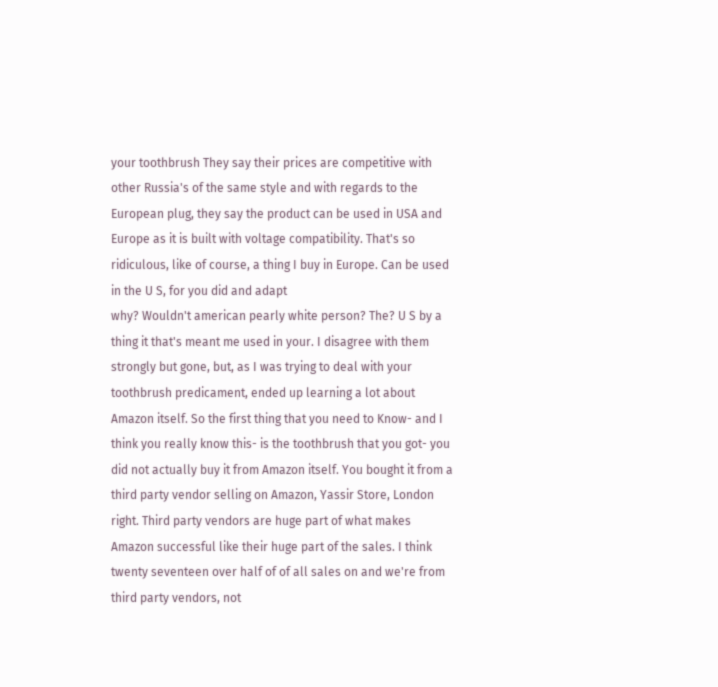your toothbrush They say their prices are competitive with other Russia's of the same style and with regards to the European plug, they say the product can be used in USA and Europe as it is built with voltage compatibility. That's so ridiculous, like of course, a thing I buy in Europe. Can be used in the U S, for you did and adapt
why? Wouldn't american pearly white person? The? U S by a thing it that's meant me used in your. I disagree with them strongly but gone, but, as I was trying to deal with your toothbrush predicament, ended up learning a lot about Amazon itself. So the first thing that you need to Know- and I think you really know this- is the toothbrush that you got- you did not actually buy it from Amazon itself. You bought it from a third party vendor selling on Amazon, Yassir Store, London right. Third party vendors are huge part of what makes Amazon successful like their huge part of the sales. I think twenty seventeen over half of of all sales on and we're from third party vendors, not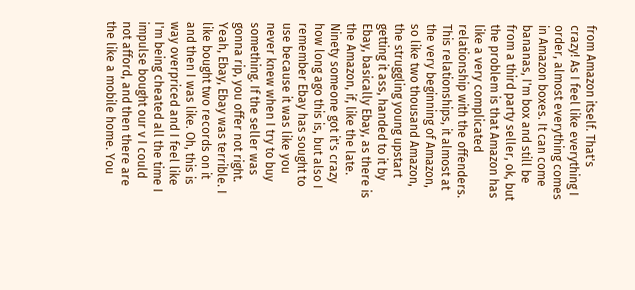from Amazon itself. That's crazy! As I feel like everything I order, almost everything comes in Amazon boxes. It can come
bananas, I'm box and still be from a third party seller, ok, but the problem is that Amazon has like a very complicated relationship with the offenders. This relationships, it almost at the very beginning of Amazon, so like two thousand Amazon, the struggling young upstart getting it ass, handed to it by Ebay, basically Ebay, as there is the Amazon, if, like the late. Ninety someone got it's crazy how long ago this is, but also I remember Ebay has sought to use because it was like you never knew when I try to buy something. If the seller was gonna rip, you offer not right. Yeah, Ebay, Ebay was terrible. I like bought two records on it and then I was like. Oh, this is way overpriced and I feel like I'm being cheated all the time I impulse bought our v I could not afford, and then there are the like a mobile home. You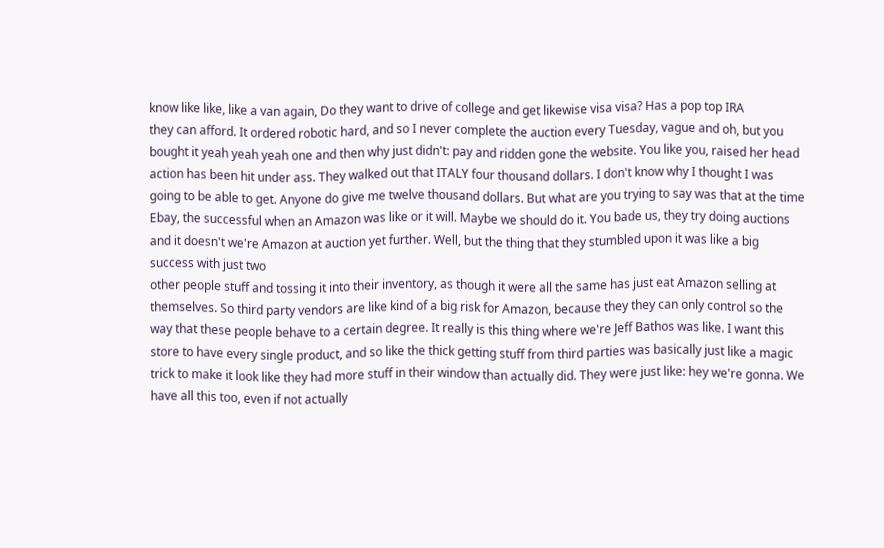know like like, like a van again, Do they want to drive of college and get likewise visa visa? Has a pop top IRA
they can afford. It ordered robotic hard, and so I never complete the auction every Tuesday, vague and oh, but you bought it yeah yeah yeah one and then why just didn't: pay and ridden gone the website. You like you, raised her head action has been hit under ass. They walked out that ITALY four thousand dollars. I don't know why I thought I was going to be able to get. Anyone do give me twelve thousand dollars. But what are you trying to say was that at the time Ebay, the successful when an Amazon was like or it will. Maybe we should do it. You bade us, they try doing auctions and it doesn't we're Amazon at auction yet further. Well, but the thing that they stumbled upon it was like a big success with just two
other people stuff and tossing it into their inventory, as though it were all the same has just eat Amazon selling at themselves. So third party vendors are like kind of a big risk for Amazon, because they they can only control so the way that these people behave to a certain degree. It really is this thing where we're Jeff Bathos was like. I want this store to have every single product, and so like the thick getting stuff from third parties was basically just like a magic trick to make it look like they had more stuff in their window than actually did. They were just like: hey we're gonna. We have all this too, even if not actually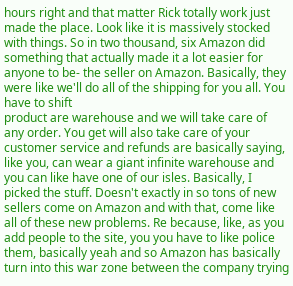hours right and that matter Rick totally work just made the place. Look like it is massively stocked with things. So in two thousand, six Amazon did something that actually made it a lot easier for anyone to be- the seller on Amazon. Basically, they were like we'll do all of the shipping for you all. You have to shift
product are warehouse and we will take care of any order. You get will also take care of your customer service and refunds are basically saying, like you, can wear a giant infinite warehouse and you can like have one of our isles. Basically, I picked the stuff. Doesn't exactly in so tons of new sellers come on Amazon and with that, come like all of these new problems. Re because, like, as you add people to the site, you you have to like police them, basically yeah and so Amazon has basically turn into this war zone between the company trying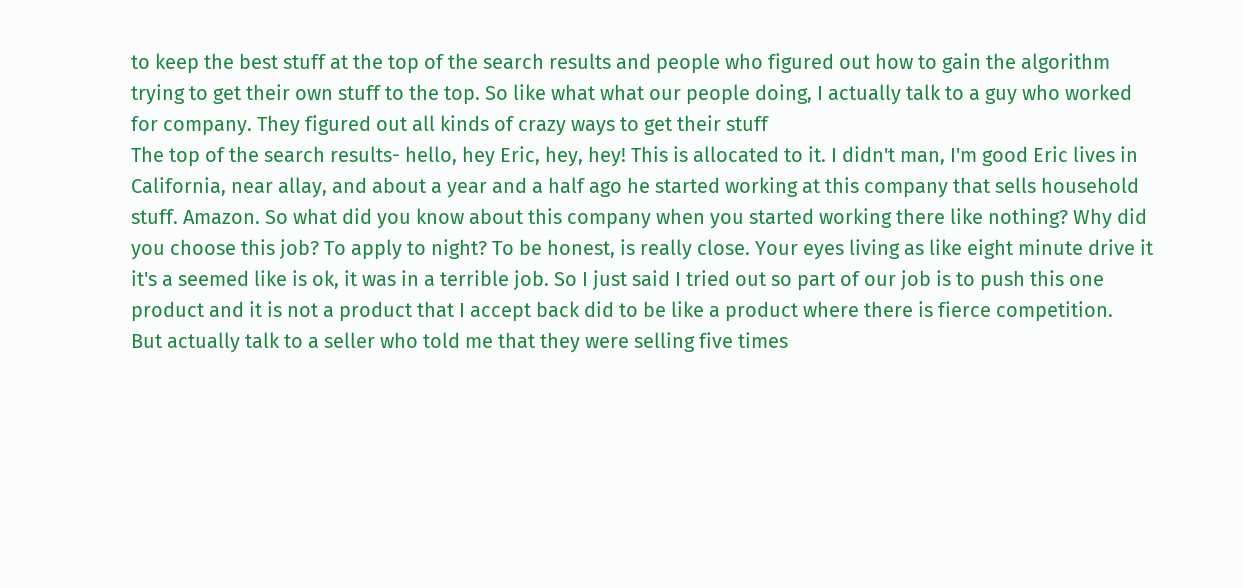to keep the best stuff at the top of the search results and people who figured out how to gain the algorithm trying to get their own stuff to the top. So like what what our people doing, I actually talk to a guy who worked for company. They figured out all kinds of crazy ways to get their stuff
The top of the search results- hello, hey Eric, hey, hey! This is allocated to it. I didn't man, I'm good Eric lives in California, near allay, and about a year and a half ago he started working at this company that sells household stuff. Amazon. So what did you know about this company when you started working there like nothing? Why did you choose this job? To apply to night? To be honest, is really close. Your eyes living as like eight minute drive it it's a seemed like is ok, it was in a terrible job. So I just said I tried out so part of our job is to push this one product and it is not a product that I accept back did to be like a product where there is fierce competition.
But actually talk to a seller who told me that they were selling five times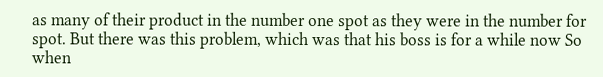as many of their product in the number one spot as they were in the number for spot. But there was this problem, which was that his boss is for a while now So when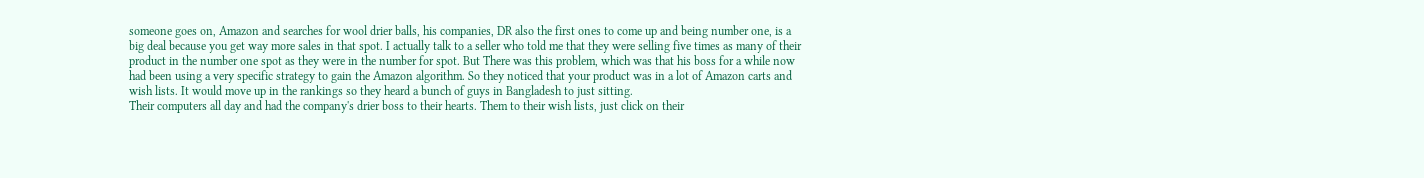someone goes on, Amazon and searches for wool drier balls, his companies, DR also the first ones to come up and being number one, is a big deal because you get way more sales in that spot. I actually talk to a seller who told me that they were selling five times as many of their product in the number one spot as they were in the number for spot. But There was this problem, which was that his boss for a while now had been using a very specific strategy to gain the Amazon algorithm. So they noticed that your product was in a lot of Amazon carts and wish lists. It would move up in the rankings so they heard a bunch of guys in Bangladesh to just sitting.
Their computers all day and had the company's drier boss to their hearts. Them to their wish lists, just click on their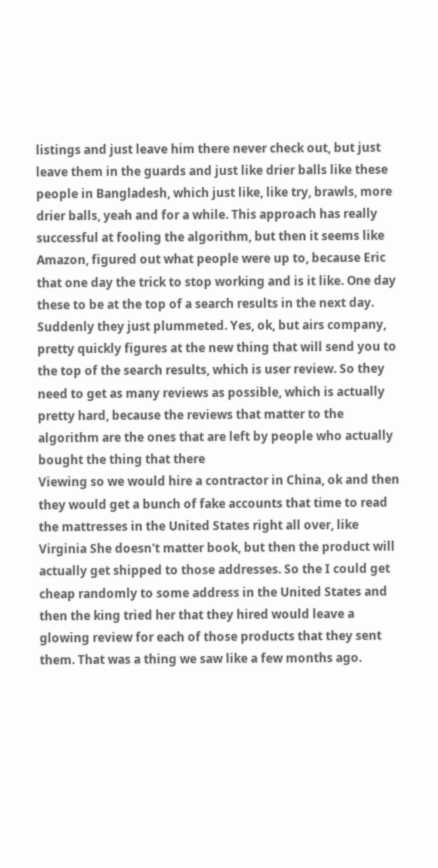listings and just leave him there never check out, but just leave them in the guards and just like drier balls like these people in Bangladesh, which just like, like try, brawls, more drier balls, yeah and for a while. This approach has really successful at fooling the algorithm, but then it seems like Amazon, figured out what people were up to, because Eric that one day the trick to stop working and is it like. One day these to be at the top of a search results in the next day. Suddenly they just plummeted. Yes, ok, but airs company, pretty quickly figures at the new thing that will send you to the top of the search results, which is user review. So they need to get as many reviews as possible, which is actually pretty hard, because the reviews that matter to the algorithm are the ones that are left by people who actually bought the thing that there
Viewing so we would hire a contractor in China, ok and then they would get a bunch of fake accounts that time to read the mattresses in the United States right all over, like Virginia She doesn't matter book, but then the product will actually get shipped to those addresses. So the I could get cheap randomly to some address in the United States and then the king tried her that they hired would leave a glowing review for each of those products that they sent them. That was a thing we saw like a few months ago.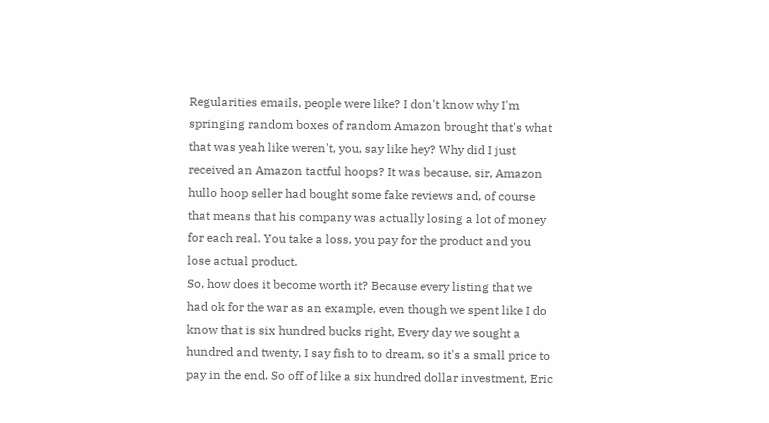Regularities emails, people were like? I don't know why I'm springing random boxes of random Amazon brought that's what that was yeah like weren't, you, say like hey? Why did I just received an Amazon tactful hoops? It was because, sir, Amazon hullo hoop seller had bought some fake reviews and, of course that means that his company was actually losing a lot of money for each real. You take a loss, you pay for the product and you lose actual product.
So, how does it become worth it? Because every listing that we had ok for the war as an example, even though we spent like I do know that is six hundred bucks right, Every day we sought a hundred and twenty, I say fish to to dream, so it's a small price to pay in the end. So off of like a six hundred dollar investment, Eric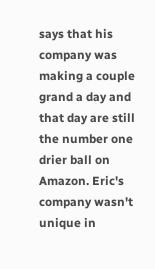says that his company was making a couple grand a day and that day are still the number one drier ball on Amazon. Eric's company wasn't unique in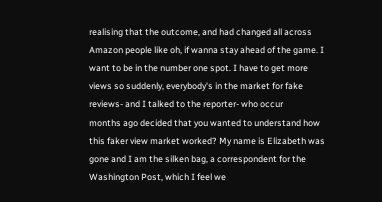realising that the outcome, and had changed all across Amazon people like oh, if wanna stay ahead of the game. I want to be in the number one spot. I have to get more views so suddenly, everybody's in the market for fake reviews- and I talked to the reporter- who occur
months ago decided that you wanted to understand how this faker view market worked? My name is Elizabeth was gone and I am the silken bag, a correspondent for the Washington Post, which I feel we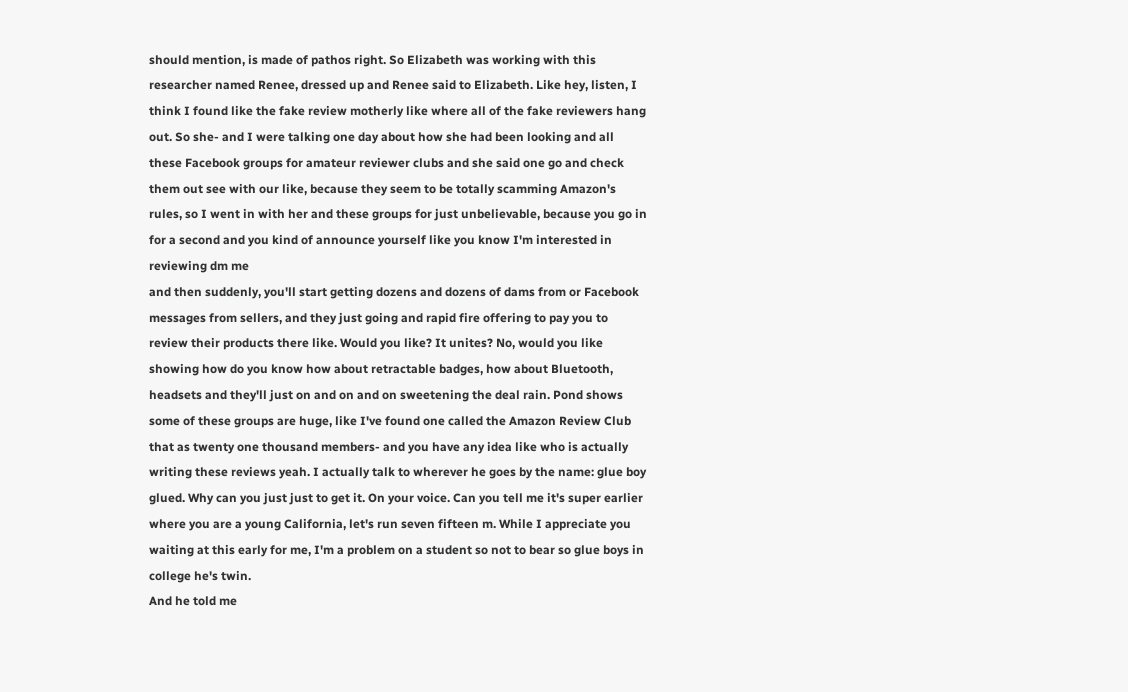should mention, is made of pathos right. So Elizabeth was working with this researcher named Renee, dressed up and Renee said to Elizabeth. Like hey, listen, I think I found like the fake review motherly like where all of the fake reviewers hang out. So she- and I were talking one day about how she had been looking and all these Facebook groups for amateur reviewer clubs and she said one go and check them out see with our like, because they seem to be totally scamming Amazon's rules, so I went in with her and these groups for just unbelievable, because you go in for a second and you kind of announce yourself like you know I'm interested in reviewing dm me
and then suddenly, you'll start getting dozens and dozens of dams from or Facebook messages from sellers, and they just going and rapid fire offering to pay you to review their products there like. Would you like? It unites? No, would you like showing how do you know how about retractable badges, how about Bluetooth, headsets and they'll just on and on and on sweetening the deal rain. Pond shows some of these groups are huge, like I've found one called the Amazon Review Club that as twenty one thousand members- and you have any idea like who is actually writing these reviews yeah. I actually talk to wherever he goes by the name: glue boy glued. Why can you just just to get it. On your voice. Can you tell me it's super earlier where you are a young California, let's run seven fifteen m. While I appreciate you waiting at this early for me, I'm a problem on a student so not to bear so glue boys in college he's twin.
And he told me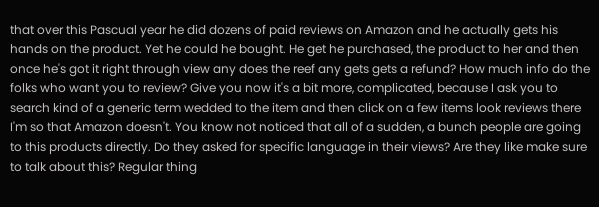that over this Pascual year he did dozens of paid reviews on Amazon and he actually gets his hands on the product. Yet he could he bought. He get he purchased, the product to her and then once he's got it right through view any does the reef any gets gets a refund? How much info do the folks who want you to review? Give you now it's a bit more, complicated, because I ask you to search kind of a generic term wedded to the item and then click on a few items look reviews there I'm so that Amazon doesn't. You know not noticed that all of a sudden, a bunch people are going to this products directly. Do they asked for specific language in their views? Are they like make sure to talk about this? Regular thing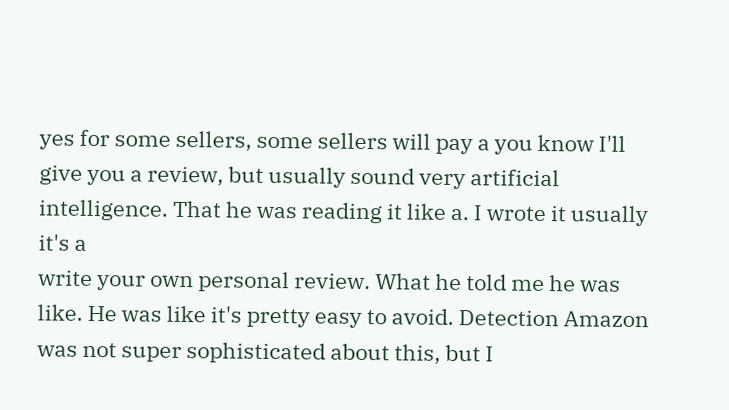yes for some sellers, some sellers will pay a you know I'll give you a review, but usually sound very artificial intelligence. That he was reading it like a. I wrote it usually it's a
write your own personal review. What he told me he was like. He was like it's pretty easy to avoid. Detection Amazon was not super sophisticated about this, but I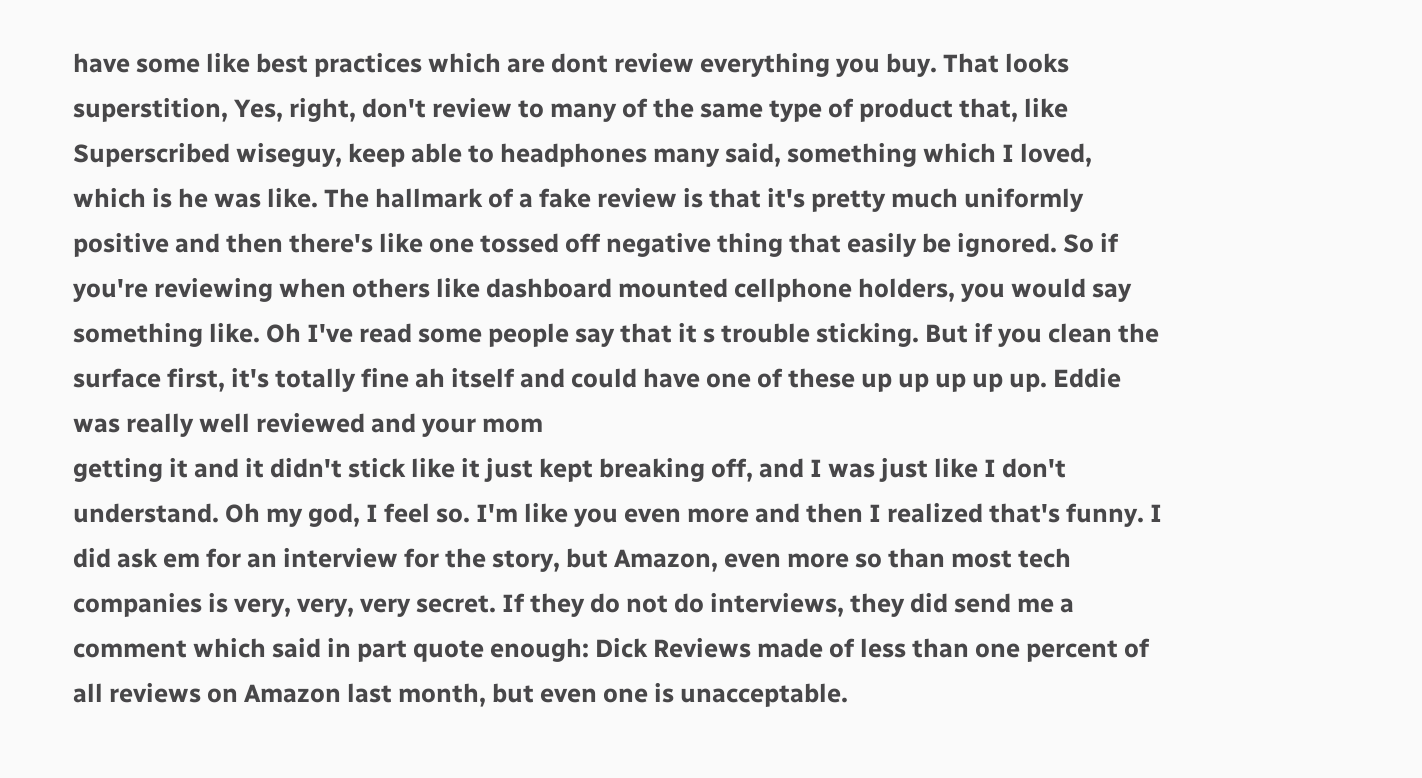have some like best practices which are dont review everything you buy. That looks superstition, Yes, right, don't review to many of the same type of product that, like Superscribed wiseguy, keep able to headphones many said, something which I loved, which is he was like. The hallmark of a fake review is that it's pretty much uniformly positive and then there's like one tossed off negative thing that easily be ignored. So if you're reviewing when others like dashboard mounted cellphone holders, you would say something like. Oh I've read some people say that it s trouble sticking. But if you clean the surface first, it's totally fine ah itself and could have one of these up up up up up. Eddie was really well reviewed and your mom
getting it and it didn't stick like it just kept breaking off, and I was just like I don't understand. Oh my god, I feel so. I'm like you even more and then I realized that's funny. I did ask em for an interview for the story, but Amazon, even more so than most tech companies is very, very, very secret. If they do not do interviews, they did send me a comment which said in part quote enough: Dick Reviews made of less than one percent of all reviews on Amazon last month, but even one is unacceptable.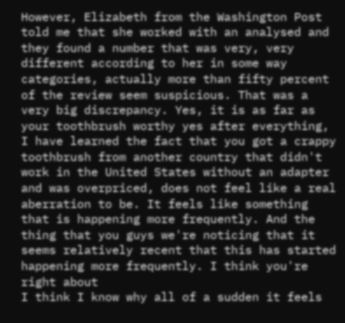However, Elizabeth from the Washington Post told me that she worked with an analysed and they found a number that was very, very different according to her in some way
categories, actually more than fifty percent of the review seem suspicious. That was a very big discrepancy. Yes, it is as far as your toothbrush worthy yes after everything, I have learned the fact that you got a crappy toothbrush from another country that didn't work in the United States without an adapter and was overpriced, does not feel like a real aberration to be. It feels like something that is happening more frequently. And the thing that you guys we're noticing that it seems relatively recent that this has started happening more frequently. I think you're right about
I think I know why all of a sudden it feels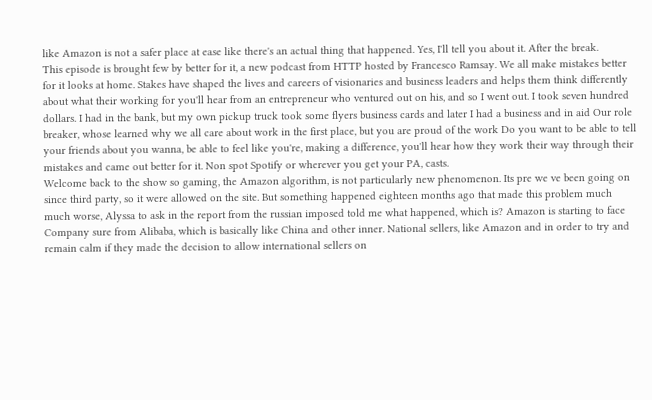like Amazon is not a safer place at ease like there's an actual thing that happened. Yes, I'll tell you about it. After the break.
This episode is brought few by better for it, a new podcast from HTTP hosted by Francesco Ramsay. We all make mistakes better for it looks at home. Stakes have shaped the lives and careers of visionaries and business leaders and helps them think differently about what their working for you'll hear from an entrepreneur who ventured out on his, and so I went out. I took seven hundred dollars. I had in the bank, but my own pickup truck took some flyers business cards and later I had a business and in aid Our role breaker, whose learned why we all care about work in the first place, but you are proud of the work Do you want to be able to tell your friends about you wanna, be able to feel like you're, making a difference, you'll hear how they work their way through their mistakes and came out better for it. Non spot Spotify or wherever you get your PA, casts.
Welcome back to the show so gaming, the Amazon algorithm, is not particularly new phenomenon. Its pre we ve been going on since third party, so it were allowed on the site. But something happened eighteen months ago that made this problem much much worse, Alyssa to ask in the report from the russian imposed told me what happened, which is? Amazon is starting to face Company sure from Alibaba, which is basically like China and other inner. National sellers, like Amazon and in order to try and remain calm if they made the decision to allow international sellers on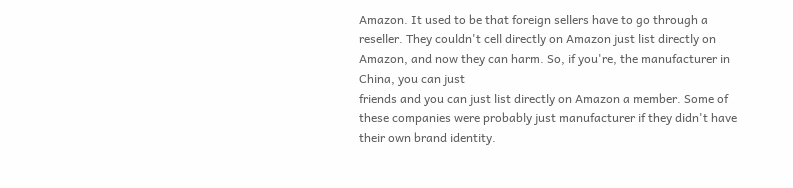Amazon. It used to be that foreign sellers have to go through a reseller. They couldn't cell directly on Amazon just list directly on Amazon, and now they can harm. So, if you're, the manufacturer in China, you can just
friends and you can just list directly on Amazon a member. Some of these companies were probably just manufacturer if they didn't have their own brand identity.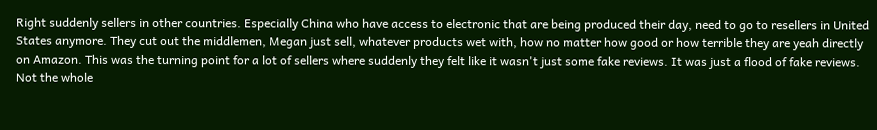Right suddenly sellers in other countries. Especially China who have access to electronic that are being produced their day, need to go to resellers in United States anymore. They cut out the middlemen, Megan just sell, whatever products wet with, how no matter how good or how terrible they are yeah directly on Amazon. This was the turning point for a lot of sellers where suddenly they felt like it wasn't just some fake reviews. It was just a flood of fake reviews. Not the whole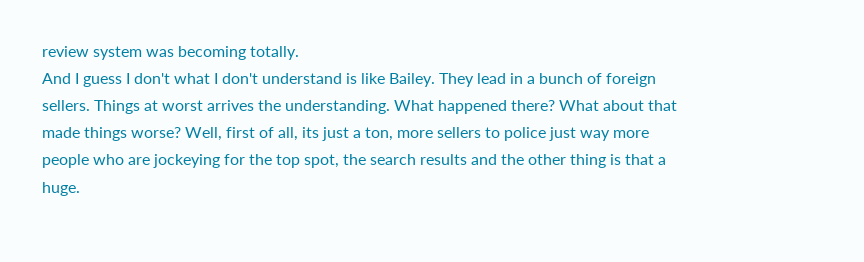review system was becoming totally.
And I guess I don't what I don't understand is like Bailey. They lead in a bunch of foreign sellers. Things at worst arrives the understanding. What happened there? What about that made things worse? Well, first of all, its just a ton, more sellers to police just way more people who are jockeying for the top spot, the search results and the other thing is that a huge.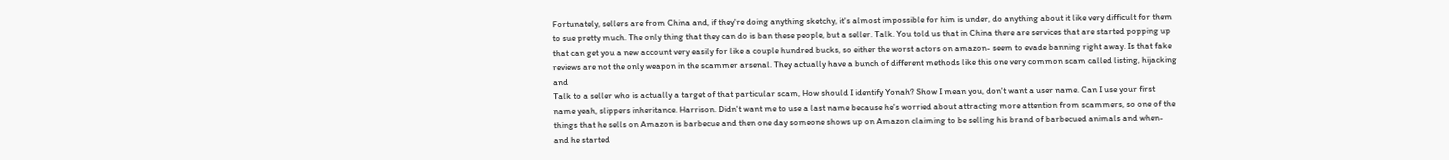Fortunately, sellers are from China and, if they're doing anything sketchy, it's almost impossible for him is under, do anything about it like very difficult for them to sue pretty much. The only thing that they can do is ban these people, but a seller. Talk. You told us that in China there are services that are started popping up that can get you a new account very easily for like a couple hundred bucks, so either the worst actors on amazon- seem to evade banning right away. Is that fake reviews are not the only weapon in the scammer arsenal. They actually have a bunch of different methods like this one very common scam called listing, hijacking and
Talk to a seller who is actually a target of that particular scam, How should I identify Yonah? Show I mean you, don't want a user name. Can I use your first name yeah, slippers inheritance. Harrison. Didn't want me to use a last name because he's worried about attracting more attention from scammers, so one of the things that he sells on Amazon is barbecue and then one day someone shows up on Amazon claiming to be selling his brand of barbecued animals and when- and he started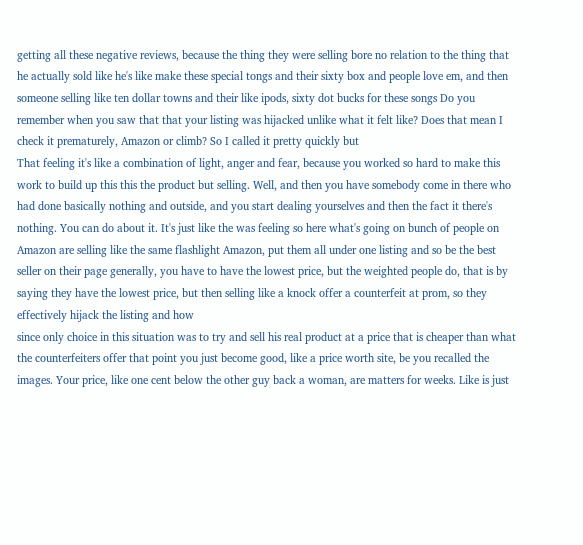getting all these negative reviews, because the thing they were selling bore no relation to the thing that he actually sold like he's like make these special tongs and their sixty box and people love em, and then someone selling like ten dollar towns and their like ipods, sixty dot bucks for these songs Do you remember when you saw that that your listing was hijacked unlike what it felt like? Does that mean I check it prematurely, Amazon or climb? So I called it pretty quickly but
That feeling it's like a combination of light, anger and fear, because you worked so hard to make this work to build up this this the product but selling. Well, and then you have somebody come in there who had done basically nothing and outside, and you start dealing yourselves and then the fact it there's nothing. You can do about it. It's just like the was feeling so here what's going on bunch of people on Amazon are selling like the same flashlight Amazon, put them all under one listing and so be the best seller on their page generally, you have to have the lowest price, but the weighted people do, that is by saying they have the lowest price, but then selling like a knock offer a counterfeit at prom, so they effectively hijack the listing and how
since only choice in this situation was to try and sell his real product at a price that is cheaper than what the counterfeiters offer that point you just become good, like a price worth site, be you recalled the images. Your price, like one cent below the other guy back a woman, are matters for weeks. Like is just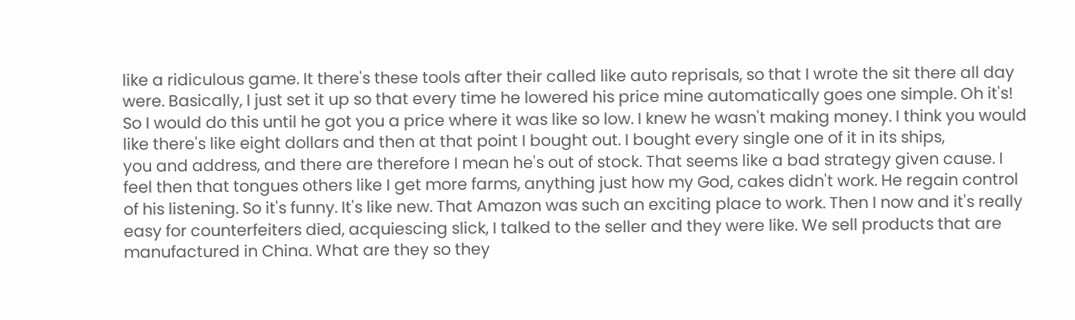like a ridiculous game. It there's these tools after their called like auto reprisals, so that I wrote the sit there all day were. Basically, I just set it up so that every time he lowered his price mine automatically goes one simple. Oh it's! So I would do this until he got you a price where it was like so low. I knew he wasn't making money. I think you would like there's like eight dollars and then at that point I bought out. I bought every single one of it in its ships,
you and address, and there are therefore I mean he's out of stock. That seems like a bad strategy given cause. I feel then that tongues others like I get more farms, anything just how my God, cakes didn't work. He regain control of his listening. So it's funny. It's like new. That Amazon was such an exciting place to work. Then I now and it's really easy for counterfeiters died, acquiescing slick, I talked to the seller and they were like. We sell products that are manufactured in China. What are they so they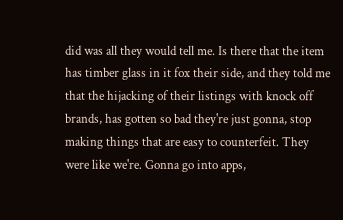did was all they would tell me. Is there that the item has timber glass in it fox their side, and they told me that the hijacking of their listings with knock off brands, has gotten so bad they're just gonna, stop making things that are easy to counterfeit. They were like we're. Gonna go into apps,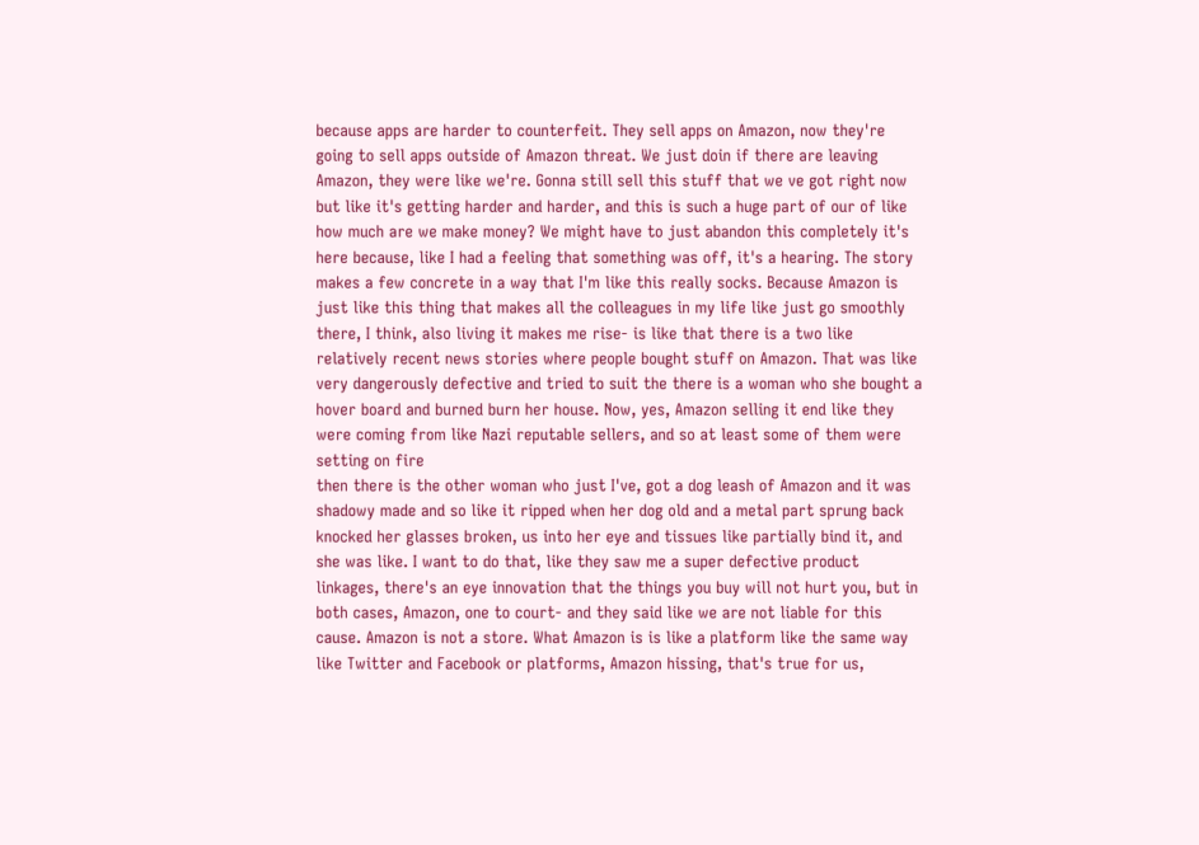because apps are harder to counterfeit. They sell apps on Amazon, now they're going to sell apps outside of Amazon threat. We just doin if there are leaving Amazon, they were like we're. Gonna still sell this stuff that we ve got right now
but like it's getting harder and harder, and this is such a huge part of our of like how much are we make money? We might have to just abandon this completely it's here because, like I had a feeling that something was off, it's a hearing. The story makes a few concrete in a way that I'm like this really socks. Because Amazon is just like this thing that makes all the colleagues in my life like just go smoothly there, I think, also living it makes me rise- is like that there is a two like relatively recent news stories where people bought stuff on Amazon. That was like very dangerously defective and tried to suit the there is a woman who she bought a hover board and burned burn her house. Now, yes, Amazon selling it end like they were coming from like Nazi reputable sellers, and so at least some of them were setting on fire
then there is the other woman who just I've, got a dog leash of Amazon and it was shadowy made and so like it ripped when her dog old and a metal part sprung back knocked her glasses broken, us into her eye and tissues like partially bind it, and she was like. I want to do that, like they saw me a super defective product linkages, there's an eye innovation that the things you buy will not hurt you, but in both cases, Amazon, one to court- and they said like we are not liable for this cause. Amazon is not a store. What Amazon is is like a platform like the same way like Twitter and Facebook or platforms, Amazon hissing, that's true for us,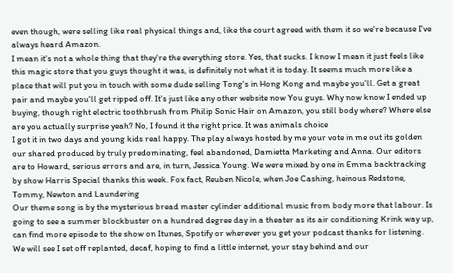even though, were selling like real physical things and, like the court agreed with them it so we're because I've always heard Amazon.
I mean it's not a whole thing that they're the everything store. Yes, that sucks. I know I mean it just feels like this magic store that you guys thought it was, is definitely not what it is today. It seems much more like a place that will put you in touch with some dude selling Tong's in Hong Kong and maybe you'll. Get a great pair and maybe you'll get ripped off. It's just like any other website now You guys. Why now know I ended up buying, though right electric toothbrush from Philip Sonic Hair on Amazon, you still body where? Where else are you actually surprise yeah? No, I found it the right price. It was animals choice
I got it in two days and young kids real happy. The play always hosted by me your vote in me out its golden our shared produced by truly predominating, feel abandoned, Damietta Marketing and Anna. Our editors are to Howard, serious errors and are, in turn, Jessica Young. We were mixed by one in Emma backtracking by show Harris Special thanks this week. Fox fact, Reuben Nicole, when Joe Cashing, heinous Redstone, Tommy, Newton and Laundering
Our theme song is by the mysterious bread master cylinder additional music from body more that labour. Is going to see a summer blockbuster on a hundred degree day in a theater as its air conditioning Krink way up, can find more episode to the show on Itunes, Spotify or wherever you get your podcast thanks for listening. We will see I set off replanted, decaf, hoping to find a little internet, your stay behind and our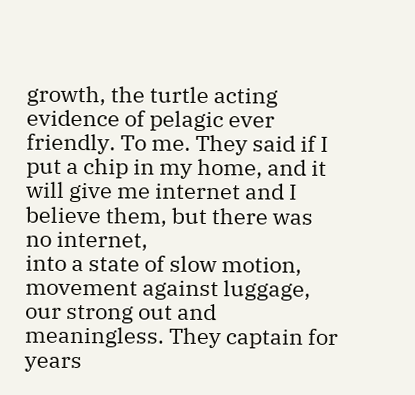growth, the turtle acting evidence of pelagic ever friendly. To me. They said if I put a chip in my home, and it will give me internet and I believe them, but there was no internet,
into a state of slow motion, movement against luggage, our strong out and meaningless. They captain for years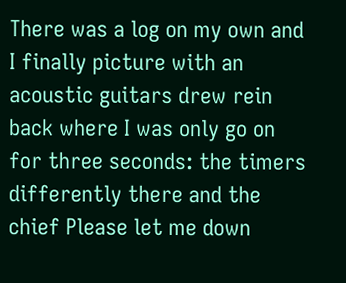There was a log on my own and I finally picture with an acoustic guitars drew rein back where I was only go on for three seconds: the timers differently there and the chief Please let me down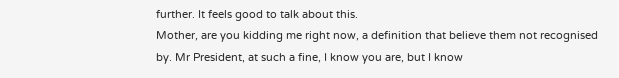further. It feels good to talk about this.
Mother, are you kidding me right now, a definition that believe them not recognised by. Mr President, at such a fine, I know you are, but I know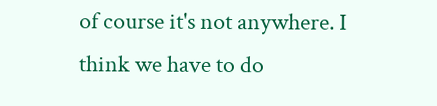of course it's not anywhere. I think we have to do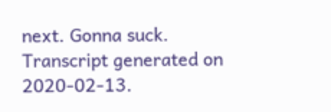next. Gonna suck.
Transcript generated on 2020-02-13.